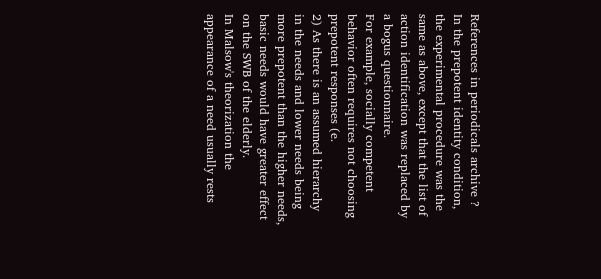References in periodicals archive ?
In the prepotent identity condition, the experimental procedure was the same as above, except that the list of action identification was replaced by a bogus questionnaire.
For example, socially competent behavior often requires not choosing prepotent responses (e.
2) As there is an assumed hierarchy in the needs and lower needs being more prepotent than the higher needs, basic needs would have greater effect on the SWB of the elderly.
In Malsow's theorization the appearance of a need usually rests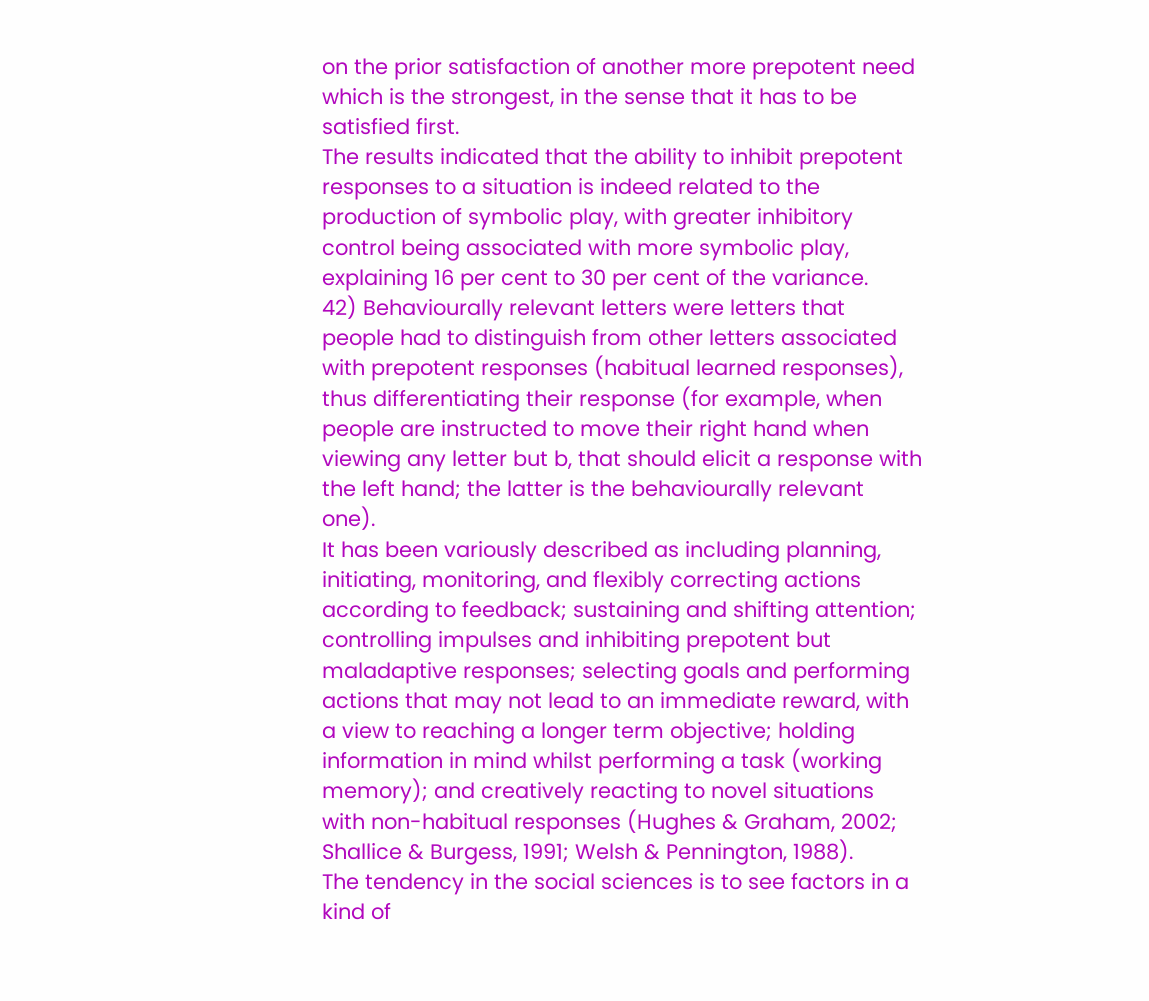on the prior satisfaction of another more prepotent need which is the strongest, in the sense that it has to be satisfied first.
The results indicated that the ability to inhibit prepotent responses to a situation is indeed related to the production of symbolic play, with greater inhibitory control being associated with more symbolic play, explaining 16 per cent to 30 per cent of the variance.
42) Behaviourally relevant letters were letters that people had to distinguish from other letters associated with prepotent responses (habitual learned responses), thus differentiating their response (for example, when people are instructed to move their right hand when viewing any letter but b, that should elicit a response with the left hand; the latter is the behaviourally relevant one).
It has been variously described as including planning, initiating, monitoring, and flexibly correcting actions according to feedback; sustaining and shifting attention; controlling impulses and inhibiting prepotent but maladaptive responses; selecting goals and performing actions that may not lead to an immediate reward, with a view to reaching a longer term objective; holding information in mind whilst performing a task (working memory); and creatively reacting to novel situations with non-habitual responses (Hughes & Graham, 2002; Shallice & Burgess, 1991; Welsh & Pennington, 1988).
The tendency in the social sciences is to see factors in a kind of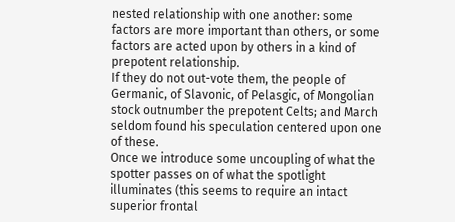nested relationship with one another: some factors are more important than others, or some factors are acted upon by others in a kind of prepotent relationship.
If they do not out-vote them, the people of Germanic, of Slavonic, of Pelasgic, of Mongolian stock outnumber the prepotent Celts; and March seldom found his speculation centered upon one of these.
Once we introduce some uncoupling of what the spotter passes on of what the spotlight illuminates (this seems to require an intact superior frontal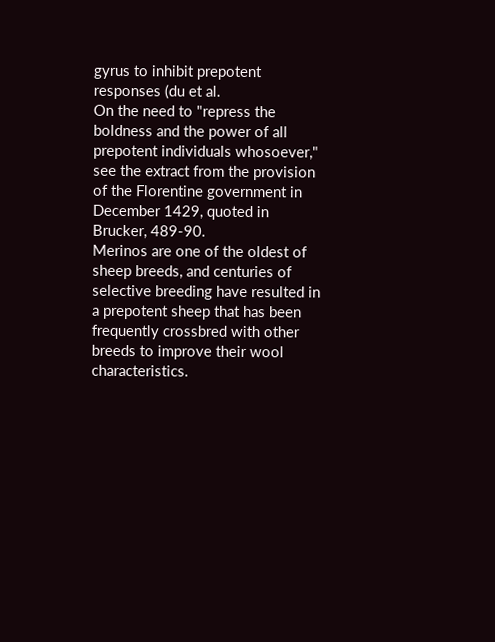gyrus to inhibit prepotent responses (du et al.
On the need to "repress the boldness and the power of all prepotent individuals whosoever," see the extract from the provision of the Florentine government in December 1429, quoted in Brucker, 489-90.
Merinos are one of the oldest of sheep breeds, and centuries of selective breeding have resulted in a prepotent sheep that has been frequently crossbred with other breeds to improve their wool characteristics.